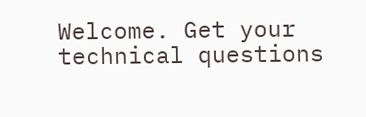Welcome. Get your technical questions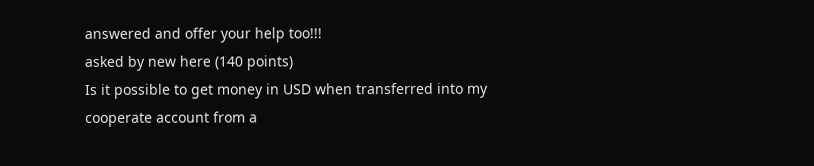answered and offer your help too!!!
asked by new here (140 points)
Is it possible to get money in USD when transferred into my cooperate account from a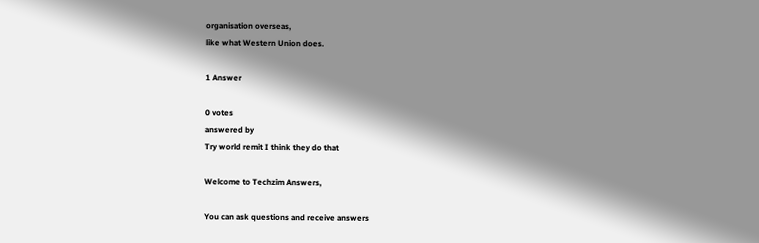organisation overseas,
like what Western Union does.

1 Answer

0 votes
answered by
Try world remit I think they do that

Welcome to Techzim Answers,

You can ask questions and receive answers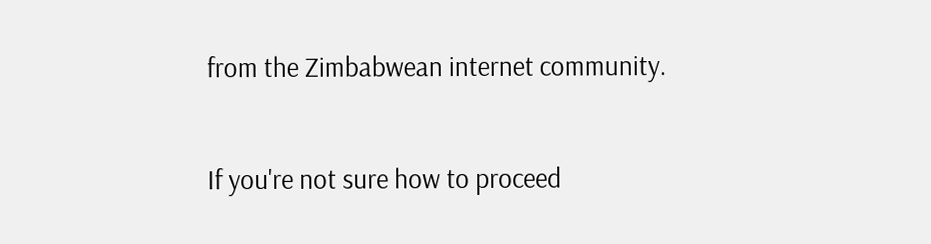from the Zimbabwean internet community.

If you're not sure how to proceed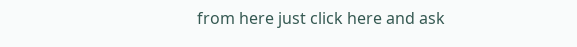from here just click here and ask